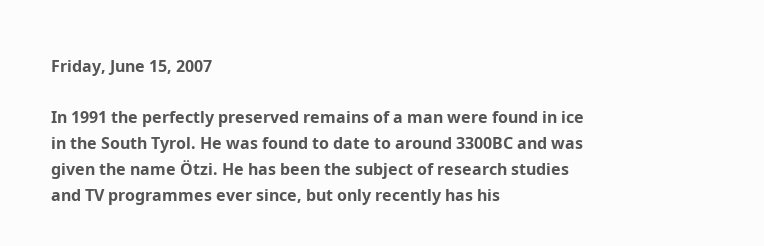Friday, June 15, 2007

In 1991 the perfectly preserved remains of a man were found in ice in the South Tyrol. He was found to date to around 3300BC and was given the name Ötzi. He has been the subject of research studies and TV programmes ever since, but only recently has his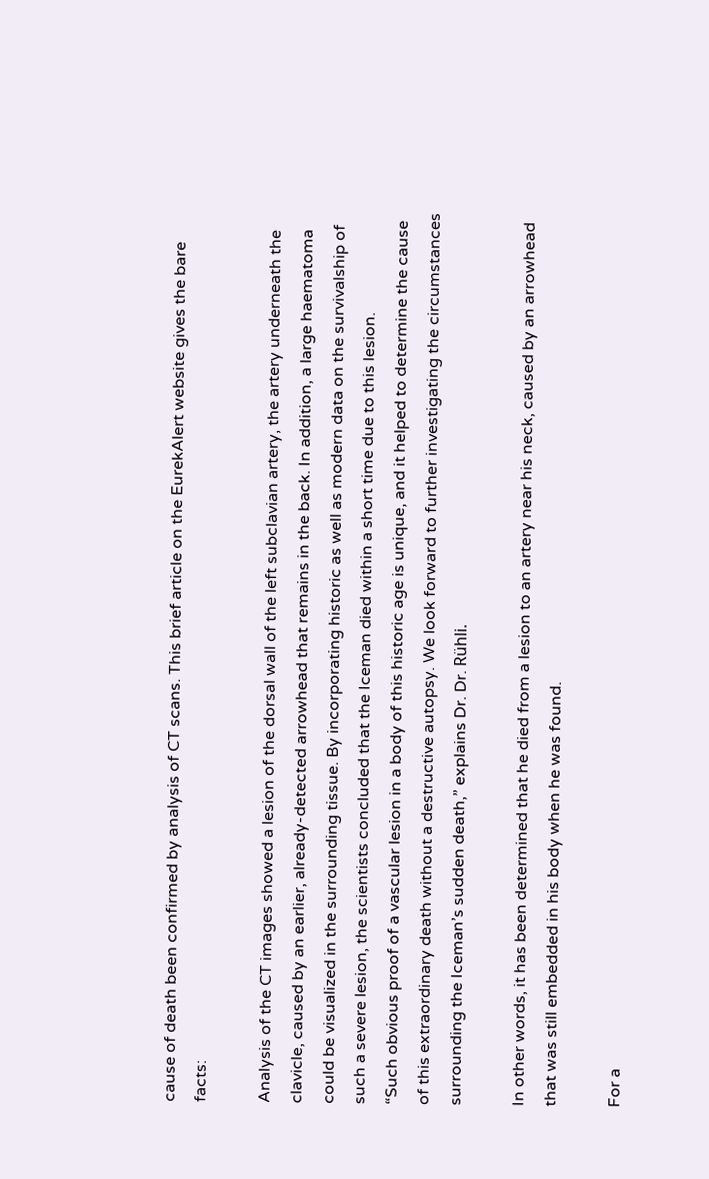cause of death been confirmed by analysis of CT scans. This brief article on the EurekAlert website gives the bare facts:

Analysis of the CT images showed a lesion of the dorsal wall of the left subclavian artery, the artery underneath the clavicle, caused by an earlier, already-detected arrowhead that remains in the back. In addition, a large haematoma could be visualized in the surrounding tissue. By incorporating historic as well as modern data on the survivalship of such a severe lesion, the scientists concluded that the Iceman died within a short time due to this lesion.
“Such obvious proof of a vascular lesion in a body of this historic age is unique, and it helped to determine the cause of this extraordinary death without a destructive autopsy. We look forward to further investigating the circumstances surrounding the Iceman’s sudden death,” explains Dr. Dr. Rühli.

In other words, it has been determined that he died from a lesion to an artery near his neck, caused by an arrowhead that was still embedded in his body when he was found.

For a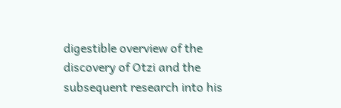digestible overview of the discovery of Otzi and the subsequent research into his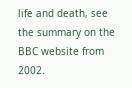life and death, see the summary on the BBC website from 2002.